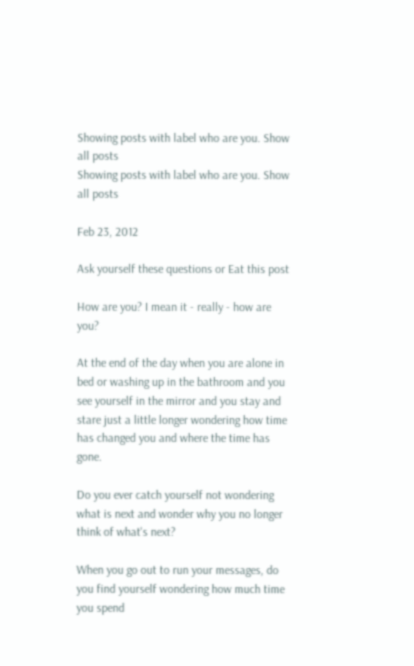Showing posts with label who are you. Show all posts
Showing posts with label who are you. Show all posts

Feb 23, 2012

Ask yourself these questions or Eat this post

How are you? I mean it - really - how are you?

At the end of the day when you are alone in bed or washing up in the bathroom and you see yourself in the mirror and you stay and stare just a little longer wondering how time has changed you and where the time has gone.

Do you ever catch yourself not wondering what is next and wonder why you no longer think of what's next?

When you go out to run your messages, do you find yourself wondering how much time you spend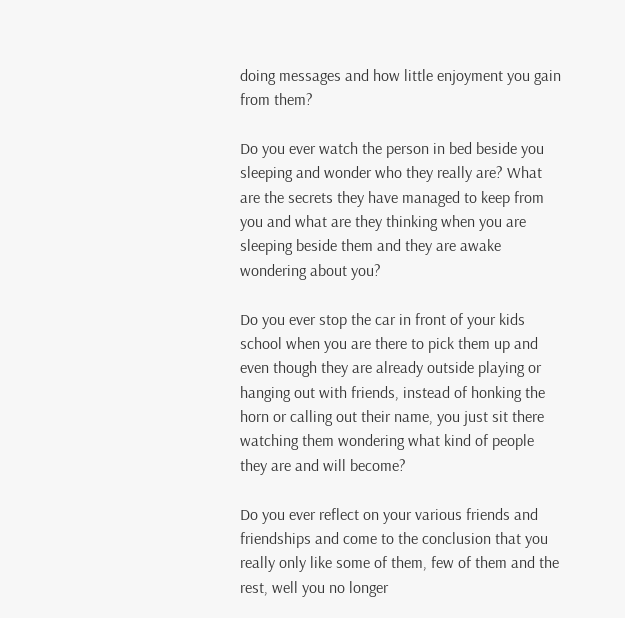doing messages and how little enjoyment you gain from them?

Do you ever watch the person in bed beside you sleeping and wonder who they really are? What are the secrets they have managed to keep from you and what are they thinking when you are sleeping beside them and they are awake wondering about you?

Do you ever stop the car in front of your kids school when you are there to pick them up and even though they are already outside playing or hanging out with friends, instead of honking the horn or calling out their name, you just sit there watching them wondering what kind of people they are and will become?

Do you ever reflect on your various friends and friendships and come to the conclusion that you really only like some of them, few of them and the rest, well you no longer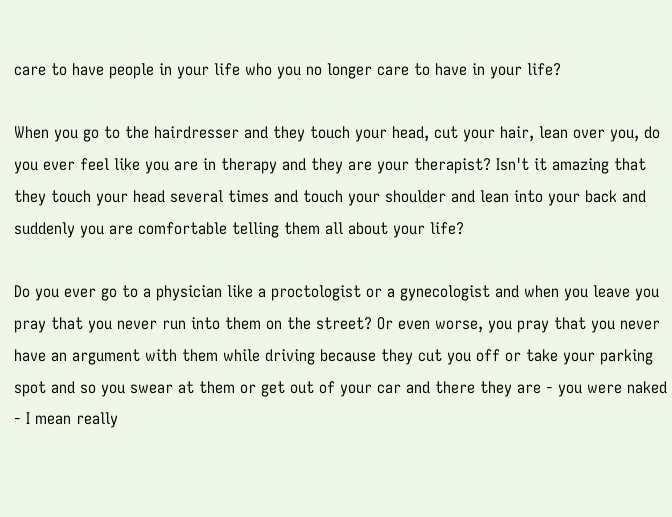care to have people in your life who you no longer care to have in your life?

When you go to the hairdresser and they touch your head, cut your hair, lean over you, do you ever feel like you are in therapy and they are your therapist? Isn't it amazing that they touch your head several times and touch your shoulder and lean into your back and suddenly you are comfortable telling them all about your life?

Do you ever go to a physician like a proctologist or a gynecologist and when you leave you pray that you never run into them on the street? Or even worse, you pray that you never have an argument with them while driving because they cut you off or take your parking spot and so you swear at them or get out of your car and there they are - you were naked - I mean really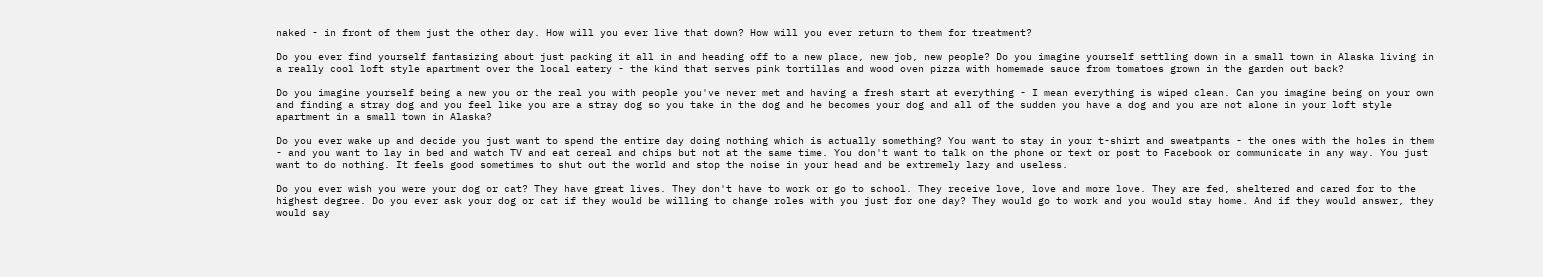naked - in front of them just the other day. How will you ever live that down? How will you ever return to them for treatment?

Do you ever find yourself fantasizing about just packing it all in and heading off to a new place, new job, new people? Do you imagine yourself settling down in a small town in Alaska living in a really cool loft style apartment over the local eatery - the kind that serves pink tortillas and wood oven pizza with homemade sauce from tomatoes grown in the garden out back?

Do you imagine yourself being a new you or the real you with people you've never met and having a fresh start at everything - I mean everything is wiped clean. Can you imagine being on your own and finding a stray dog and you feel like you are a stray dog so you take in the dog and he becomes your dog and all of the sudden you have a dog and you are not alone in your loft style apartment in a small town in Alaska?

Do you ever wake up and decide you just want to spend the entire day doing nothing which is actually something? You want to stay in your t-shirt and sweatpants - the ones with the holes in them - and you want to lay in bed and watch TV and eat cereal and chips but not at the same time. You don't want to talk on the phone or text or post to Facebook or communicate in any way. You just want to do nothing. It feels good sometimes to shut out the world and stop the noise in your head and be extremely lazy and useless.

Do you ever wish you were your dog or cat? They have great lives. They don't have to work or go to school. They receive love, love and more love. They are fed, sheltered and cared for to the highest degree. Do you ever ask your dog or cat if they would be willing to change roles with you just for one day? They would go to work and you would stay home. And if they would answer, they would say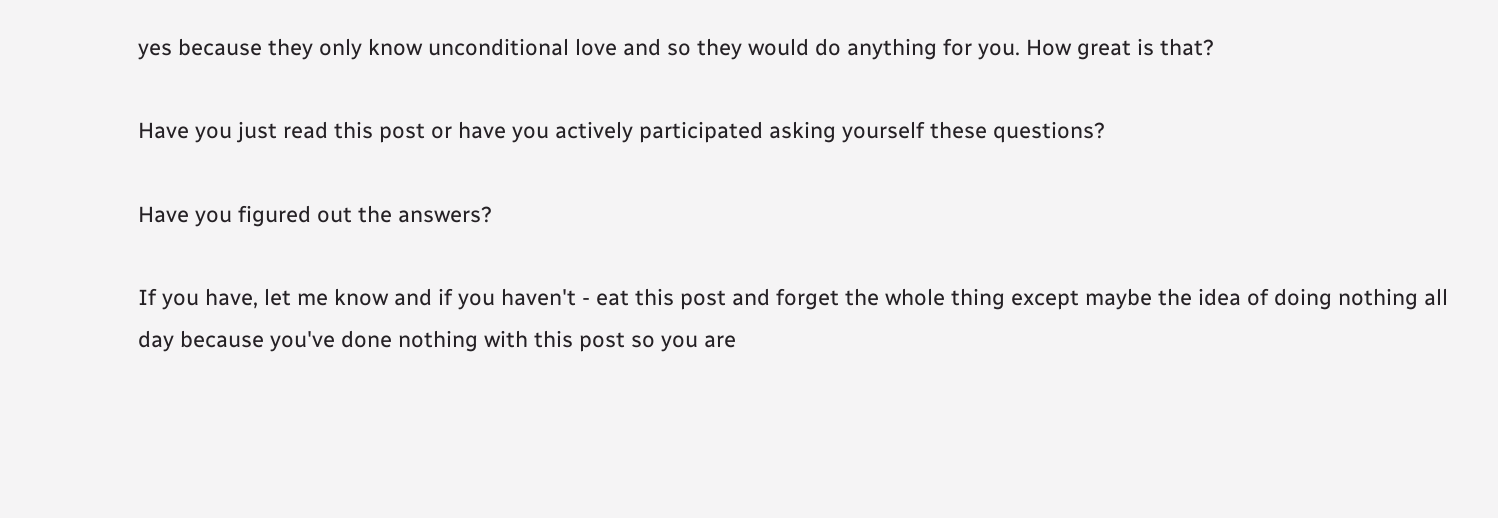yes because they only know unconditional love and so they would do anything for you. How great is that?

Have you just read this post or have you actively participated asking yourself these questions?

Have you figured out the answers?

If you have, let me know and if you haven't - eat this post and forget the whole thing except maybe the idea of doing nothing all day because you've done nothing with this post so you are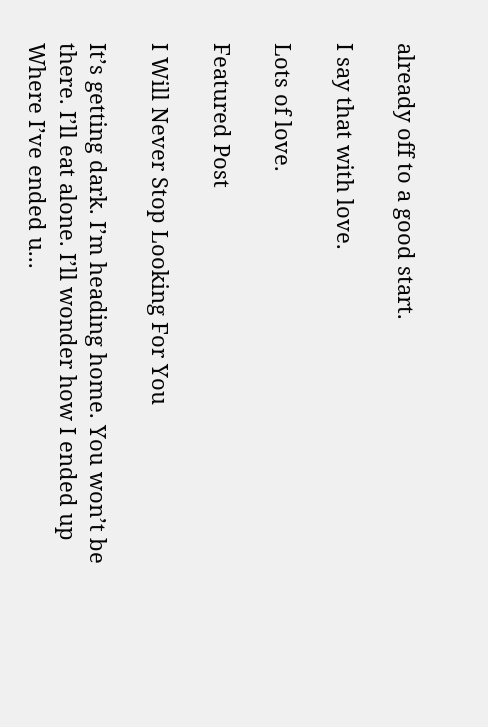already off to a good start.

I say that with love.

Lots of love.

Featured Post

I Will Never Stop Looking For You

It’s getting dark. I’m heading home. You won’t be there. I’ll eat alone. I’ll wonder how I ended up Where I’ve ended u...